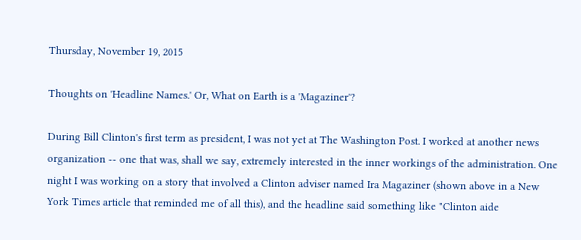Thursday, November 19, 2015

Thoughts on 'Headline Names.' Or, What on Earth is a 'Magaziner'?

During Bill Clinton's first term as president, I was not yet at The Washington Post. I worked at another news organization -- one that was, shall we say, extremely interested in the inner workings of the administration. One night I was working on a story that involved a Clinton adviser named Ira Magaziner (shown above in a New York Times article that reminded me of all this), and the headline said something like "Clinton aide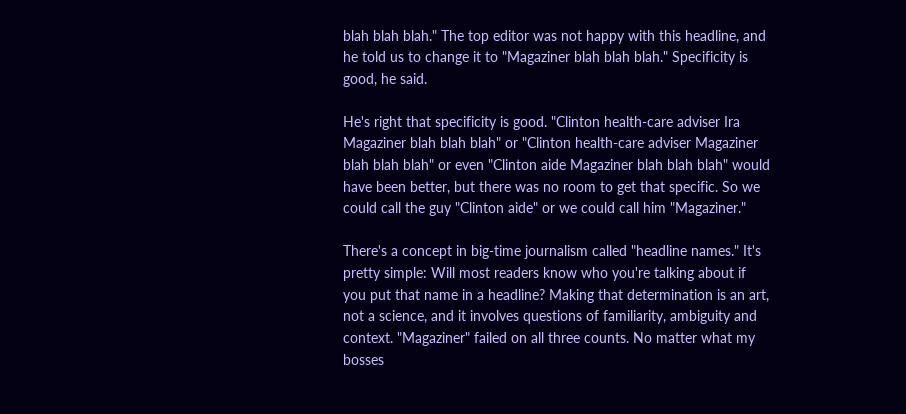blah blah blah." The top editor was not happy with this headline, and he told us to change it to "Magaziner blah blah blah." Specificity is good, he said.

He's right that specificity is good. "Clinton health-care adviser Ira Magaziner blah blah blah" or "Clinton health-care adviser Magaziner blah blah blah" or even "Clinton aide Magaziner blah blah blah" would have been better, but there was no room to get that specific. So we could call the guy "Clinton aide" or we could call him "Magaziner."

There's a concept in big-time journalism called "headline names." It's pretty simple: Will most readers know who you're talking about if you put that name in a headline? Making that determination is an art, not a science, and it involves questions of familiarity, ambiguity and context. "Magaziner" failed on all three counts. No matter what my bosses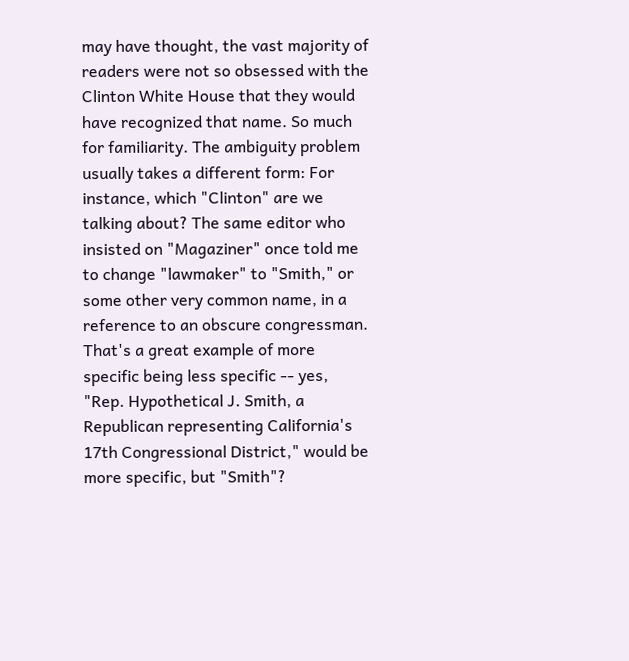may have thought, the vast majority of readers were not so obsessed with the Clinton White House that they would have recognized that name. So much for familiarity. The ambiguity problem usually takes a different form: For instance, which "Clinton" are we talking about? The same editor who insisted on "Magaziner" once told me to change "lawmaker" to "Smith," or some other very common name, in a reference to an obscure congressman. That's a great example of more specific being less specific -- yes, "Rep. Hypothetical J. Smith, a Republican representing California's 17th Congressional District," would be more specific, but "Smith"?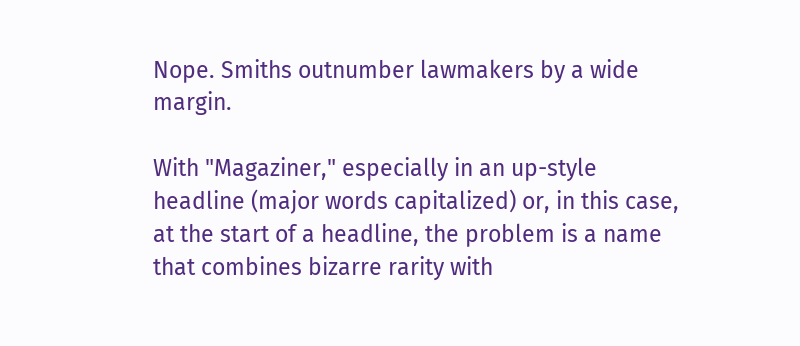Nope. Smiths outnumber lawmakers by a wide margin.

With "Magaziner," especially in an up-style headline (major words capitalized) or, in this case, at the start of a headline, the problem is a name that combines bizarre rarity with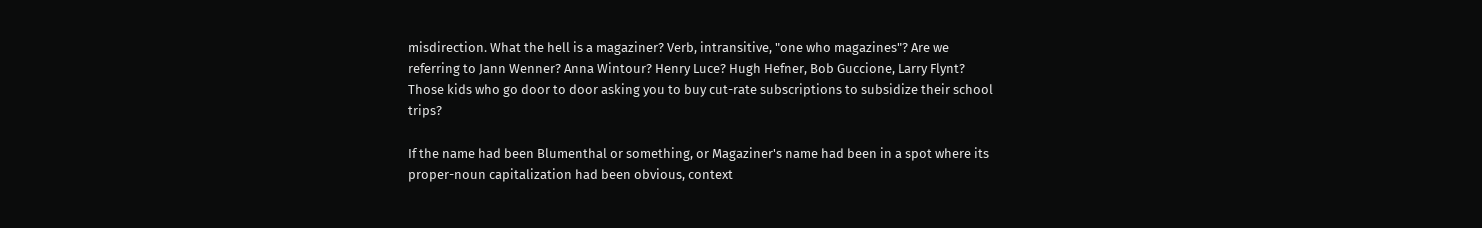misdirection. What the hell is a magaziner? Verb, intransitive, "one who magazines"? Are we referring to Jann Wenner? Anna Wintour? Henry Luce? Hugh Hefner, Bob Guccione, Larry Flynt? Those kids who go door to door asking you to buy cut-rate subscriptions to subsidize their school trips?

If the name had been Blumenthal or something, or Magaziner's name had been in a spot where its proper-noun capitalization had been obvious, context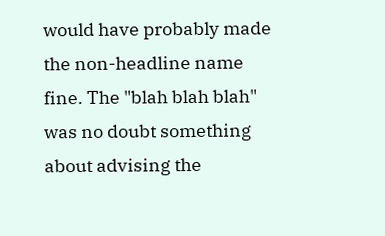would have probably made the non-headline name fine. The "blah blah blah" was no doubt something about advising the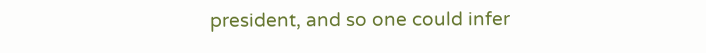president, and so one could infer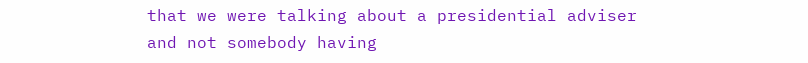that we were talking about a presidential adviser and not somebody having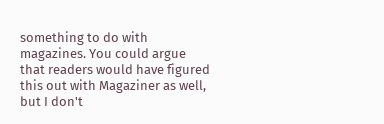something to do with magazines. You could argue that readers would have figured this out with Magaziner as well, but I don't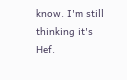know. I'm still thinking it's Hef.